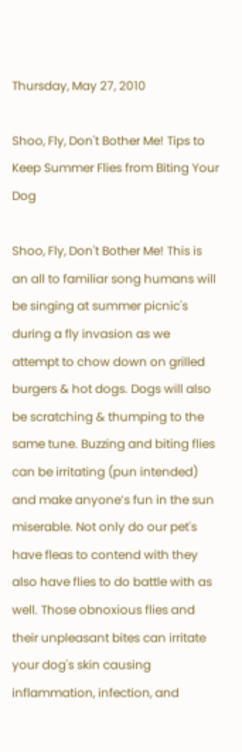Thursday, May 27, 2010

Shoo, Fly, Don't Bother Me! Tips to Keep Summer Flies from Biting Your Dog

Shoo, Fly, Don't Bother Me! This is an all to familiar song humans will be singing at summer picnic's during a fly invasion as we attempt to chow down on grilled burgers & hot dogs. Dogs will also be scratching & thumping to the same tune. Buzzing and biting flies can be irritating (pun intended) and make anyone’s fun in the sun miserable. Not only do our pet's have fleas to contend with they also have flies to do battle with as well. Those obnoxious flies and their unpleasant bites can irritate your dog's skin causing inflammation, infection, and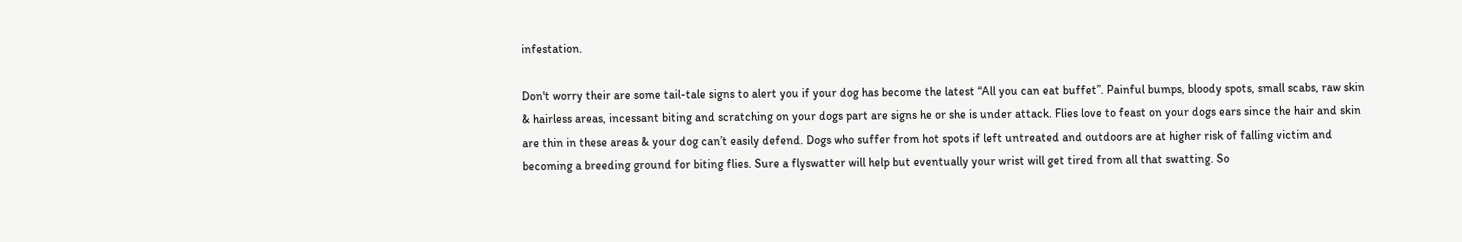infestation.

Don't worry their are some tail-tale signs to alert you if your dog has become the latest “All you can eat buffet”. Painful bumps, bloody spots, small scabs, raw skin & hairless areas, incessant biting and scratching on your dogs part are signs he or she is under attack. Flies love to feast on your dogs ears since the hair and skin are thin in these areas & your dog can’t easily defend. Dogs who suffer from hot spots if left untreated and outdoors are at higher risk of falling victim and becoming a breeding ground for biting flies. Sure a flyswatter will help but eventually your wrist will get tired from all that swatting. So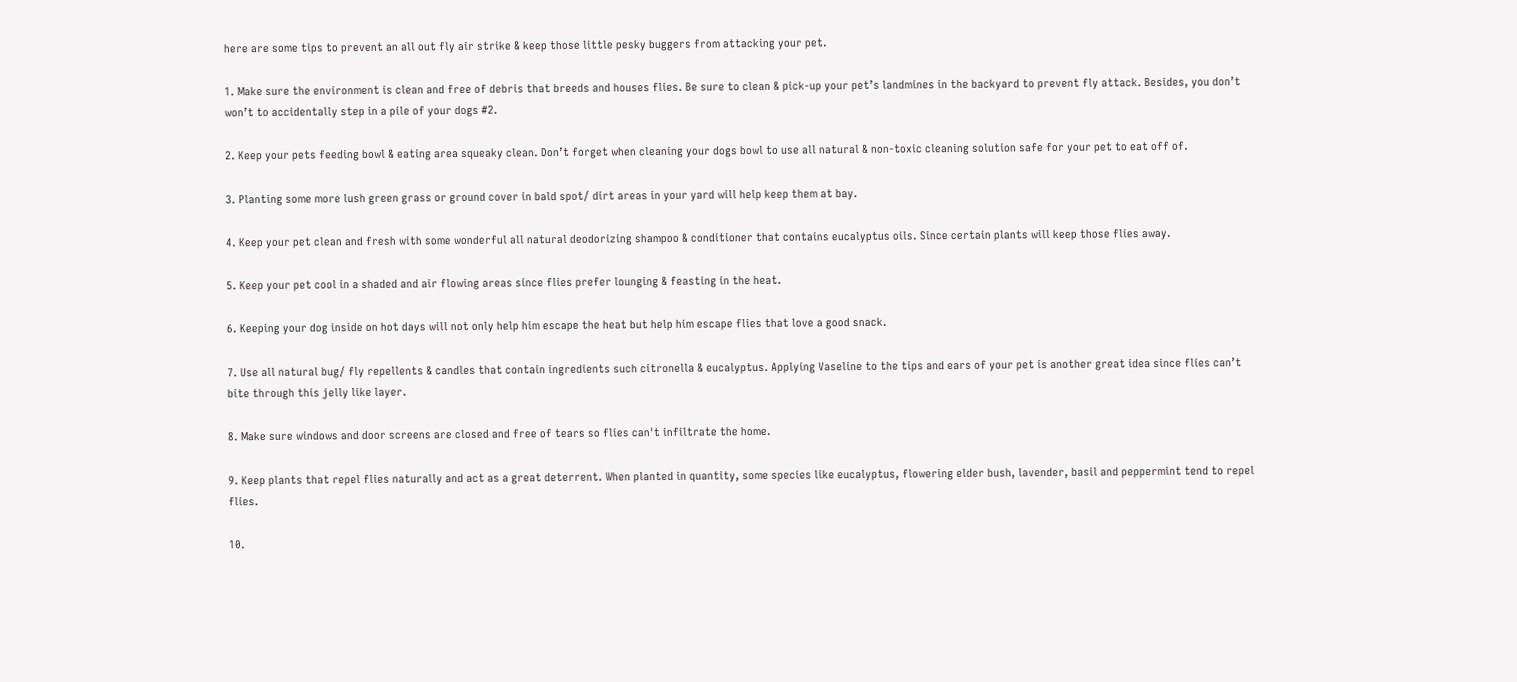here are some tips to prevent an all out fly air strike & keep those little pesky buggers from attacking your pet.

1. Make sure the environment is clean and free of debris that breeds and houses flies. Be sure to clean & pick-up your pet’s landmines in the backyard to prevent fly attack. Besides, you don’t won’t to accidentally step in a pile of your dogs #2.

2. Keep your pets feeding bowl & eating area squeaky clean. Don’t forget when cleaning your dogs bowl to use all natural & non-toxic cleaning solution safe for your pet to eat off of.

3. Planting some more lush green grass or ground cover in bald spot/ dirt areas in your yard will help keep them at bay.

4. Keep your pet clean and fresh with some wonderful all natural deodorizing shampoo & conditioner that contains eucalyptus oils. Since certain plants will keep those flies away.

5. Keep your pet cool in a shaded and air flowing areas since flies prefer lounging & feasting in the heat.

6. Keeping your dog inside on hot days will not only help him escape the heat but help him escape flies that love a good snack.

7. Use all natural bug/ fly repellents & candles that contain ingredients such citronella & eucalyptus. Applying Vaseline to the tips and ears of your pet is another great idea since flies can’t bite through this jelly like layer.

8. Make sure windows and door screens are closed and free of tears so flies can't infiltrate the home.

9. Keep plants that repel flies naturally and act as a great deterrent. When planted in quantity, some species like eucalyptus, flowering elder bush, lavender, basil and peppermint tend to repel flies.

10.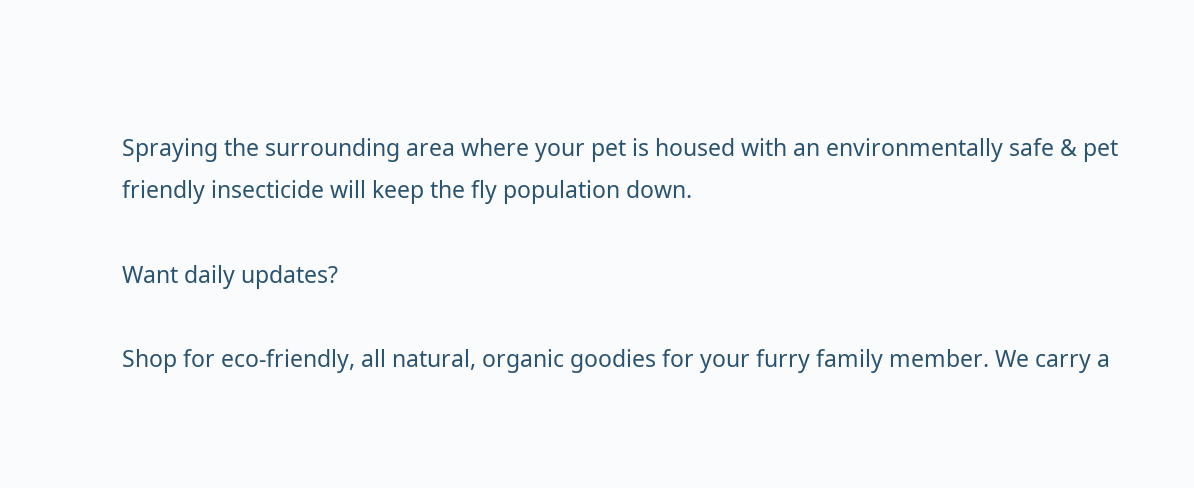Spraying the surrounding area where your pet is housed with an environmentally safe & pet friendly insecticide will keep the fly population down.

Want daily updates?

Shop for eco-friendly, all natural, organic goodies for your furry family member. We carry a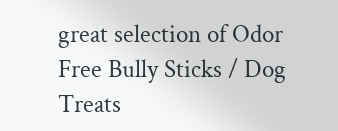great selection of Odor Free Bully Sticks / Dog Treats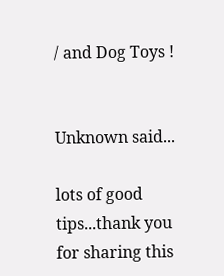/ and Dog Toys !


Unknown said...

lots of good tips...thank you for sharing this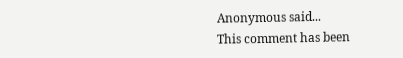Anonymous said...
This comment has been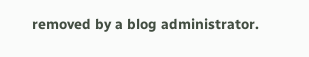removed by a blog administrator.